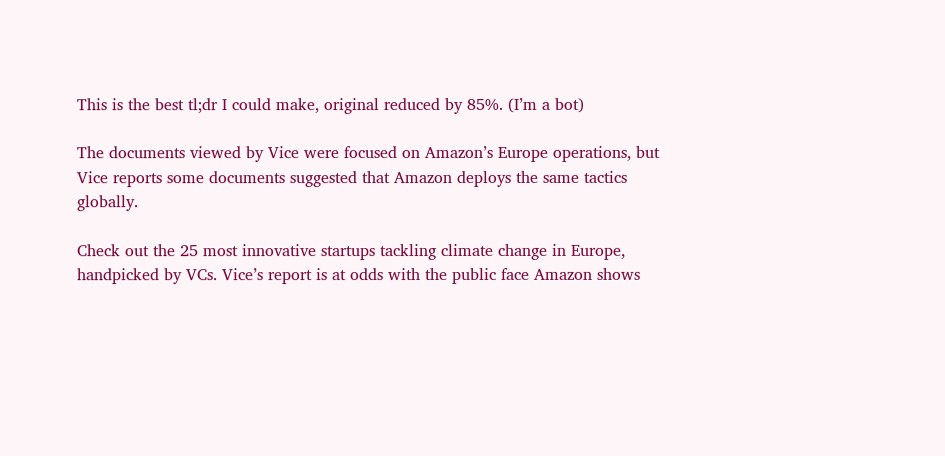This is the best tl;dr I could make, original reduced by 85%. (I’m a bot)

The documents viewed by Vice were focused on Amazon’s Europe operations, but Vice reports some documents suggested that Amazon deploys the same tactics globally.

Check out the 25 most innovative startups tackling climate change in Europe, handpicked by VCs. Vice’s report is at odds with the public face Amazon shows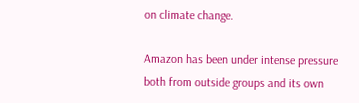on climate change.

Amazon has been under intense pressure both from outside groups and its own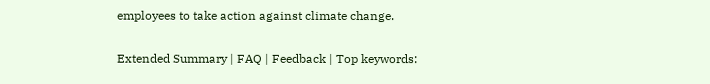employees to take action against climate change.

Extended Summary | FAQ | Feedback | Top keywords: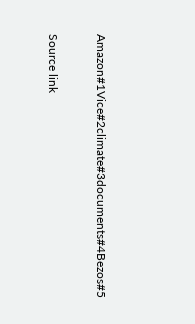Amazon#1Vice#2climate#3documents#4Bezos#5

Source link